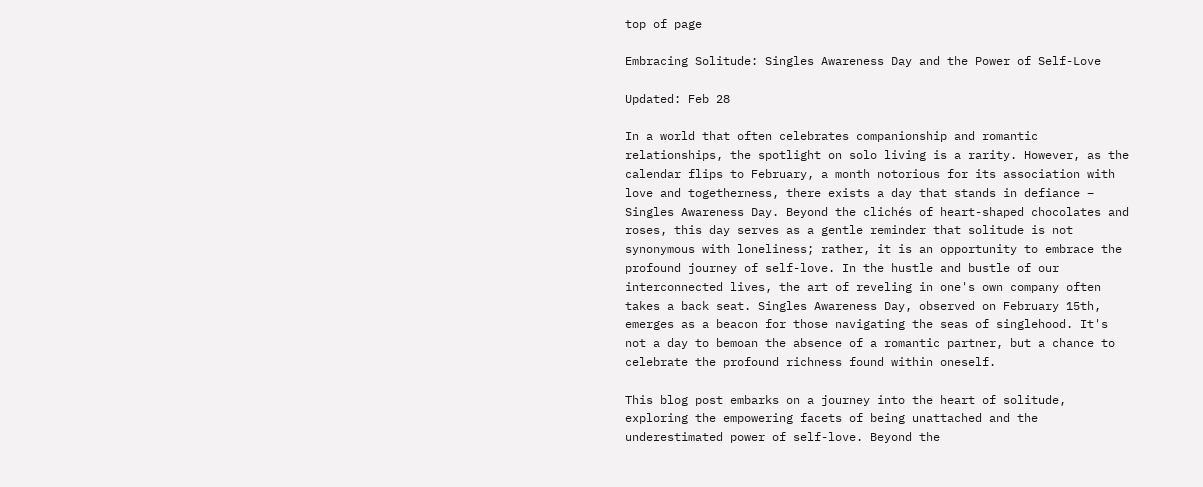top of page

Embracing Solitude: Singles Awareness Day and the Power of Self-Love

Updated: Feb 28

In a world that often celebrates companionship and romantic relationships, the spotlight on solo living is a rarity. However, as the calendar flips to February, a month notorious for its association with love and togetherness, there exists a day that stands in defiance – Singles Awareness Day. Beyond the clichés of heart-shaped chocolates and roses, this day serves as a gentle reminder that solitude is not synonymous with loneliness; rather, it is an opportunity to embrace the profound journey of self-love. In the hustle and bustle of our interconnected lives, the art of reveling in one's own company often takes a back seat. Singles Awareness Day, observed on February 15th, emerges as a beacon for those navigating the seas of singlehood. It's not a day to bemoan the absence of a romantic partner, but a chance to celebrate the profound richness found within oneself.

This blog post embarks on a journey into the heart of solitude, exploring the empowering facets of being unattached and the underestimated power of self-love. Beyond the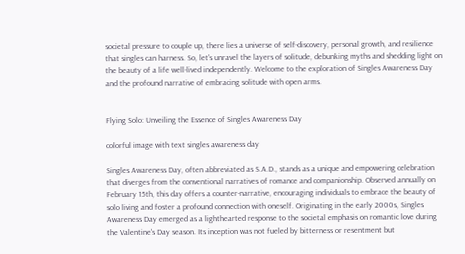societal pressure to couple up, there lies a universe of self-discovery, personal growth, and resilience that singles can harness. So, let's unravel the layers of solitude, debunking myths and shedding light on the beauty of a life well-lived independently. Welcome to the exploration of Singles Awareness Day and the profound narrative of embracing solitude with open arms.


Flying Solo: Unveiling the Essence of Singles Awareness Day

colorful image with text singles awareness day

Singles Awareness Day, often abbreviated as S.A.D., stands as a unique and empowering celebration that diverges from the conventional narratives of romance and companionship. Observed annually on February 15th, this day offers a counter-narrative, encouraging individuals to embrace the beauty of solo living and foster a profound connection with oneself. Originating in the early 2000s, Singles Awareness Day emerged as a lighthearted response to the societal emphasis on romantic love during the Valentine's Day season. Its inception was not fueled by bitterness or resentment but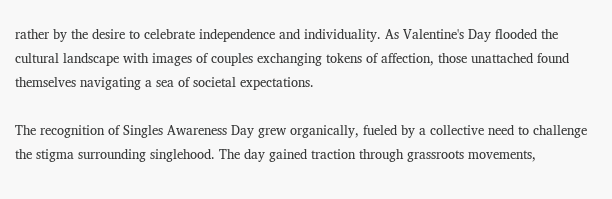rather by the desire to celebrate independence and individuality. As Valentine's Day flooded the cultural landscape with images of couples exchanging tokens of affection, those unattached found themselves navigating a sea of societal expectations.

The recognition of Singles Awareness Day grew organically, fueled by a collective need to challenge the stigma surrounding singlehood. The day gained traction through grassroots movements,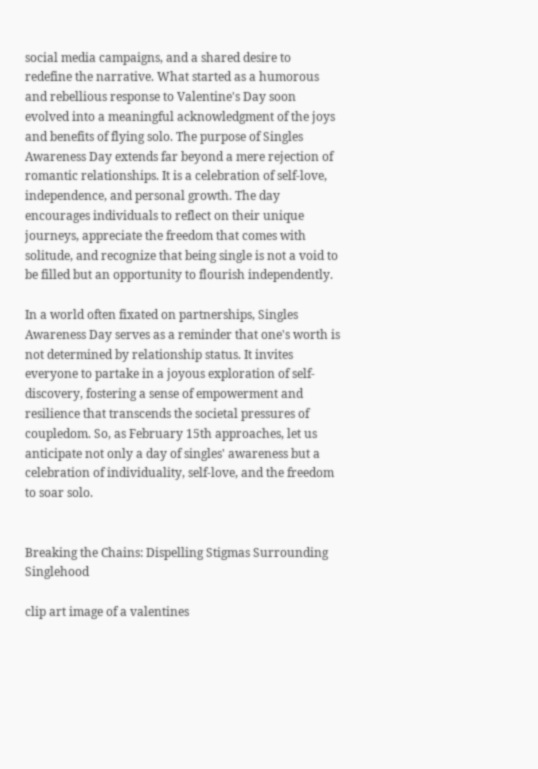social media campaigns, and a shared desire to redefine the narrative. What started as a humorous and rebellious response to Valentine's Day soon evolved into a meaningful acknowledgment of the joys and benefits of flying solo. The purpose of Singles Awareness Day extends far beyond a mere rejection of romantic relationships. It is a celebration of self-love, independence, and personal growth. The day encourages individuals to reflect on their unique journeys, appreciate the freedom that comes with solitude, and recognize that being single is not a void to be filled but an opportunity to flourish independently.

In a world often fixated on partnerships, Singles Awareness Day serves as a reminder that one's worth is not determined by relationship status. It invites everyone to partake in a joyous exploration of self-discovery, fostering a sense of empowerment and resilience that transcends the societal pressures of coupledom. So, as February 15th approaches, let us anticipate not only a day of singles' awareness but a celebration of individuality, self-love, and the freedom to soar solo.


Breaking the Chains: Dispelling Stigmas Surrounding Singlehood

clip art image of a valentines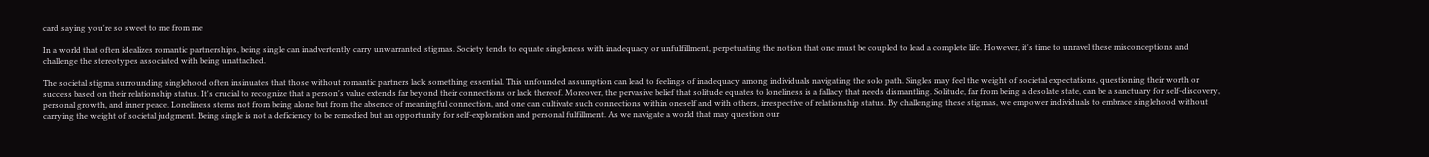card saying you're so sweet to me from me

In a world that often idealizes romantic partnerships, being single can inadvertently carry unwarranted stigmas. Society tends to equate singleness with inadequacy or unfulfillment, perpetuating the notion that one must be coupled to lead a complete life. However, it's time to unravel these misconceptions and challenge the stereotypes associated with being unattached.

The societal stigma surrounding singlehood often insinuates that those without romantic partners lack something essential. This unfounded assumption can lead to feelings of inadequacy among individuals navigating the solo path. Singles may feel the weight of societal expectations, questioning their worth or success based on their relationship status. It's crucial to recognize that a person's value extends far beyond their connections or lack thereof. Moreover, the pervasive belief that solitude equates to loneliness is a fallacy that needs dismantling. Solitude, far from being a desolate state, can be a sanctuary for self-discovery, personal growth, and inner peace. Loneliness stems not from being alone but from the absence of meaningful connection, and one can cultivate such connections within oneself and with others, irrespective of relationship status. By challenging these stigmas, we empower individuals to embrace singlehood without carrying the weight of societal judgment. Being single is not a deficiency to be remedied but an opportunity for self-exploration and personal fulfillment. As we navigate a world that may question our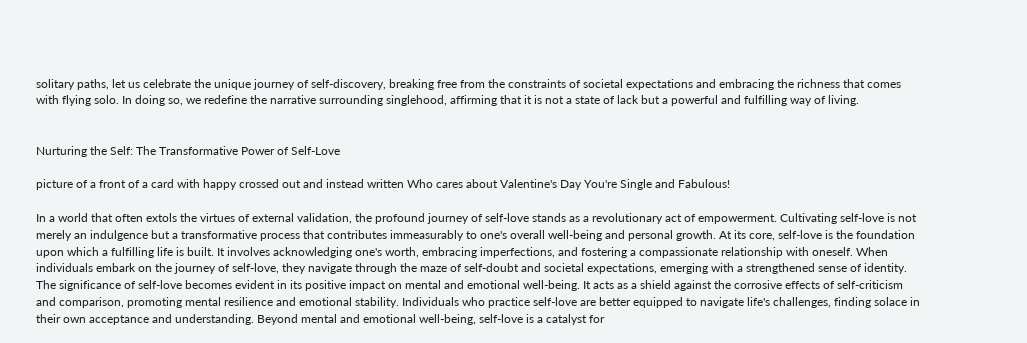solitary paths, let us celebrate the unique journey of self-discovery, breaking free from the constraints of societal expectations and embracing the richness that comes with flying solo. In doing so, we redefine the narrative surrounding singlehood, affirming that it is not a state of lack but a powerful and fulfilling way of living.


Nurturing the Self: The Transformative Power of Self-Love

picture of a front of a card with happy crossed out and instead written Who cares about Valentine's Day You're Single and Fabulous!

In a world that often extols the virtues of external validation, the profound journey of self-love stands as a revolutionary act of empowerment. Cultivating self-love is not merely an indulgence but a transformative process that contributes immeasurably to one's overall well-being and personal growth. At its core, self-love is the foundation upon which a fulfilling life is built. It involves acknowledging one's worth, embracing imperfections, and fostering a compassionate relationship with oneself. When individuals embark on the journey of self-love, they navigate through the maze of self-doubt and societal expectations, emerging with a strengthened sense of identity. The significance of self-love becomes evident in its positive impact on mental and emotional well-being. It acts as a shield against the corrosive effects of self-criticism and comparison, promoting mental resilience and emotional stability. Individuals who practice self-love are better equipped to navigate life's challenges, finding solace in their own acceptance and understanding. Beyond mental and emotional well-being, self-love is a catalyst for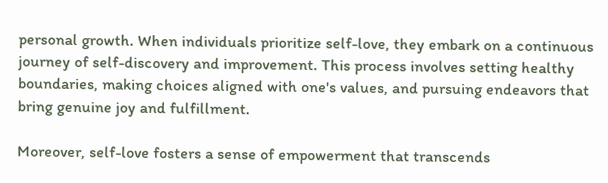personal growth. When individuals prioritize self-love, they embark on a continuous journey of self-discovery and improvement. This process involves setting healthy boundaries, making choices aligned with one's values, and pursuing endeavors that bring genuine joy and fulfillment.

Moreover, self-love fosters a sense of empowerment that transcends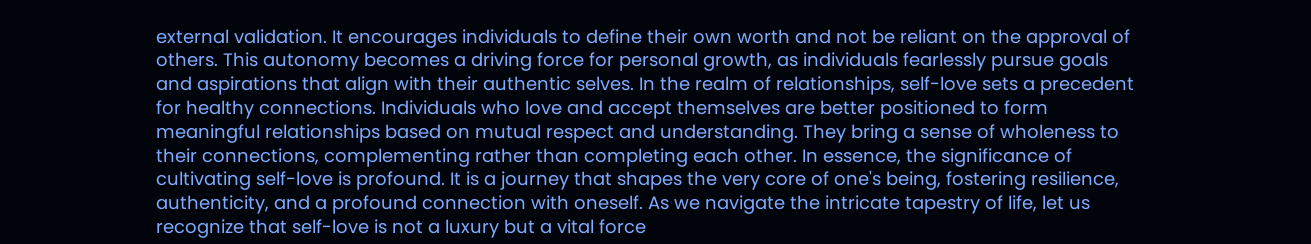external validation. It encourages individuals to define their own worth and not be reliant on the approval of others. This autonomy becomes a driving force for personal growth, as individuals fearlessly pursue goals and aspirations that align with their authentic selves. In the realm of relationships, self-love sets a precedent for healthy connections. Individuals who love and accept themselves are better positioned to form meaningful relationships based on mutual respect and understanding. They bring a sense of wholeness to their connections, complementing rather than completing each other. In essence, the significance of cultivating self-love is profound. It is a journey that shapes the very core of one's being, fostering resilience, authenticity, and a profound connection with oneself. As we navigate the intricate tapestry of life, let us recognize that self-love is not a luxury but a vital force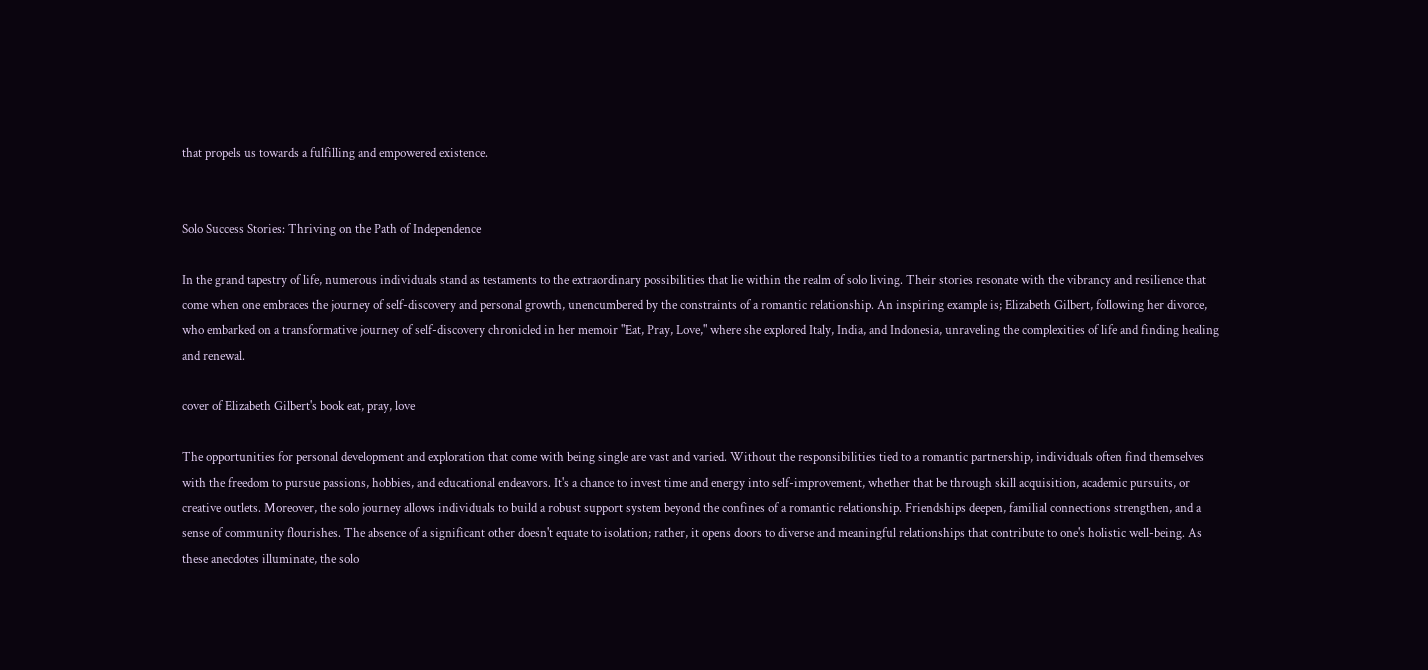that propels us towards a fulfilling and empowered existence.


Solo Success Stories: Thriving on the Path of Independence

In the grand tapestry of life, numerous individuals stand as testaments to the extraordinary possibilities that lie within the realm of solo living. Their stories resonate with the vibrancy and resilience that come when one embraces the journey of self-discovery and personal growth, unencumbered by the constraints of a romantic relationship. An inspiring example is; Elizabeth Gilbert, following her divorce, who embarked on a transformative journey of self-discovery chronicled in her memoir "Eat, Pray, Love," where she explored Italy, India, and Indonesia, unraveling the complexities of life and finding healing and renewal.

cover of Elizabeth Gilbert's book eat, pray, love

The opportunities for personal development and exploration that come with being single are vast and varied. Without the responsibilities tied to a romantic partnership, individuals often find themselves with the freedom to pursue passions, hobbies, and educational endeavors. It's a chance to invest time and energy into self-improvement, whether that be through skill acquisition, academic pursuits, or creative outlets. Moreover, the solo journey allows individuals to build a robust support system beyond the confines of a romantic relationship. Friendships deepen, familial connections strengthen, and a sense of community flourishes. The absence of a significant other doesn't equate to isolation; rather, it opens doors to diverse and meaningful relationships that contribute to one's holistic well-being. As these anecdotes illuminate, the solo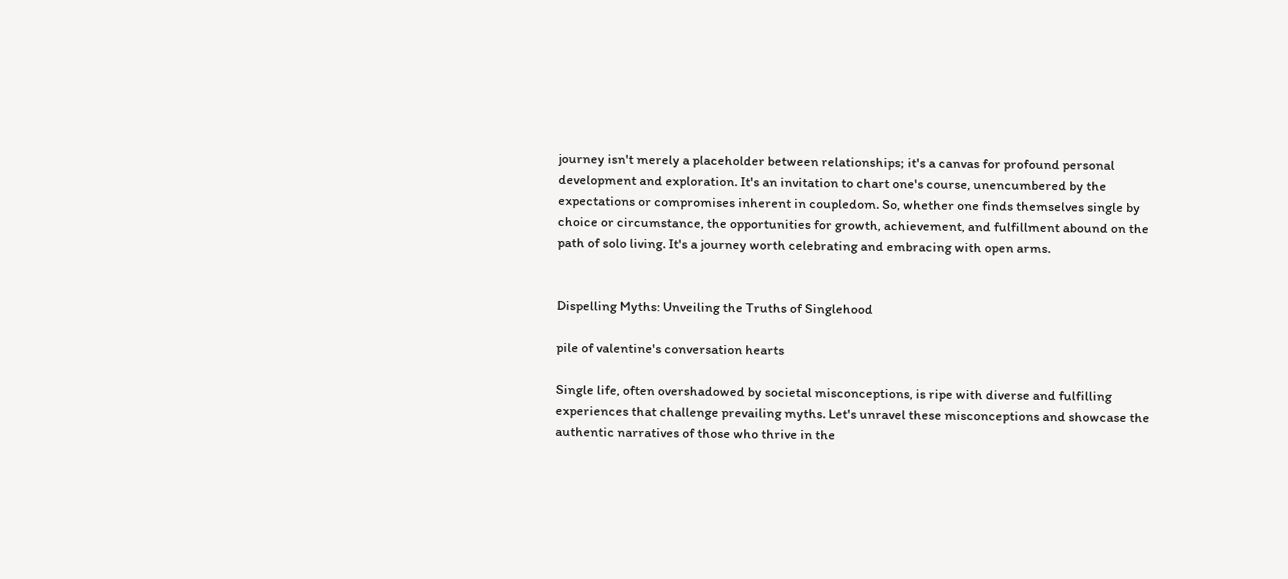journey isn't merely a placeholder between relationships; it's a canvas for profound personal development and exploration. It's an invitation to chart one's course, unencumbered by the expectations or compromises inherent in coupledom. So, whether one finds themselves single by choice or circumstance, the opportunities for growth, achievement, and fulfillment abound on the path of solo living. It's a journey worth celebrating and embracing with open arms.


Dispelling Myths: Unveiling the Truths of Singlehood

pile of valentine's conversation hearts

Single life, often overshadowed by societal misconceptions, is ripe with diverse and fulfilling experiences that challenge prevailing myths. Let's unravel these misconceptions and showcase the authentic narratives of those who thrive in the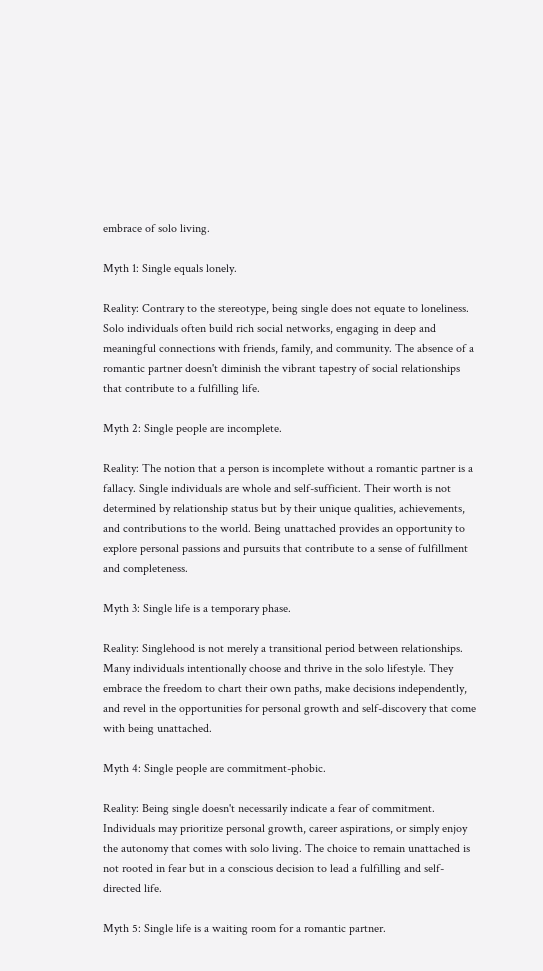embrace of solo living.

Myth 1: Single equals lonely.

Reality: Contrary to the stereotype, being single does not equate to loneliness. Solo individuals often build rich social networks, engaging in deep and meaningful connections with friends, family, and community. The absence of a romantic partner doesn't diminish the vibrant tapestry of social relationships that contribute to a fulfilling life.

Myth 2: Single people are incomplete.

Reality: The notion that a person is incomplete without a romantic partner is a fallacy. Single individuals are whole and self-sufficient. Their worth is not determined by relationship status but by their unique qualities, achievements, and contributions to the world. Being unattached provides an opportunity to explore personal passions and pursuits that contribute to a sense of fulfillment and completeness.

Myth 3: Single life is a temporary phase.

Reality: Singlehood is not merely a transitional period between relationships. Many individuals intentionally choose and thrive in the solo lifestyle. They embrace the freedom to chart their own paths, make decisions independently, and revel in the opportunities for personal growth and self-discovery that come with being unattached.

Myth 4: Single people are commitment-phobic.

Reality: Being single doesn't necessarily indicate a fear of commitment. Individuals may prioritize personal growth, career aspirations, or simply enjoy the autonomy that comes with solo living. The choice to remain unattached is not rooted in fear but in a conscious decision to lead a fulfilling and self-directed life.

Myth 5: Single life is a waiting room for a romantic partner.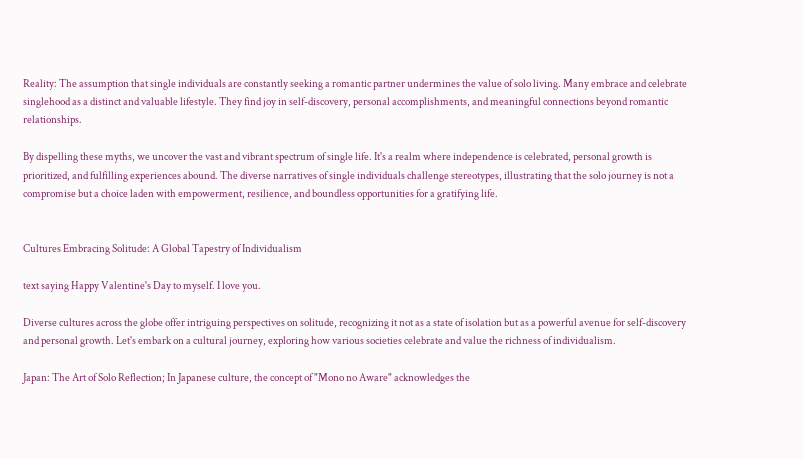Reality: The assumption that single individuals are constantly seeking a romantic partner undermines the value of solo living. Many embrace and celebrate singlehood as a distinct and valuable lifestyle. They find joy in self-discovery, personal accomplishments, and meaningful connections beyond romantic relationships.

By dispelling these myths, we uncover the vast and vibrant spectrum of single life. It's a realm where independence is celebrated, personal growth is prioritized, and fulfilling experiences abound. The diverse narratives of single individuals challenge stereotypes, illustrating that the solo journey is not a compromise but a choice laden with empowerment, resilience, and boundless opportunities for a gratifying life.


Cultures Embracing Solitude: A Global Tapestry of Individualism

text saying Happy Valentine's Day to myself. I love you.

Diverse cultures across the globe offer intriguing perspectives on solitude, recognizing it not as a state of isolation but as a powerful avenue for self-discovery and personal growth. Let's embark on a cultural journey, exploring how various societies celebrate and value the richness of individualism.

Japan: The Art of Solo Reflection; In Japanese culture, the concept of "Mono no Aware" acknowledges the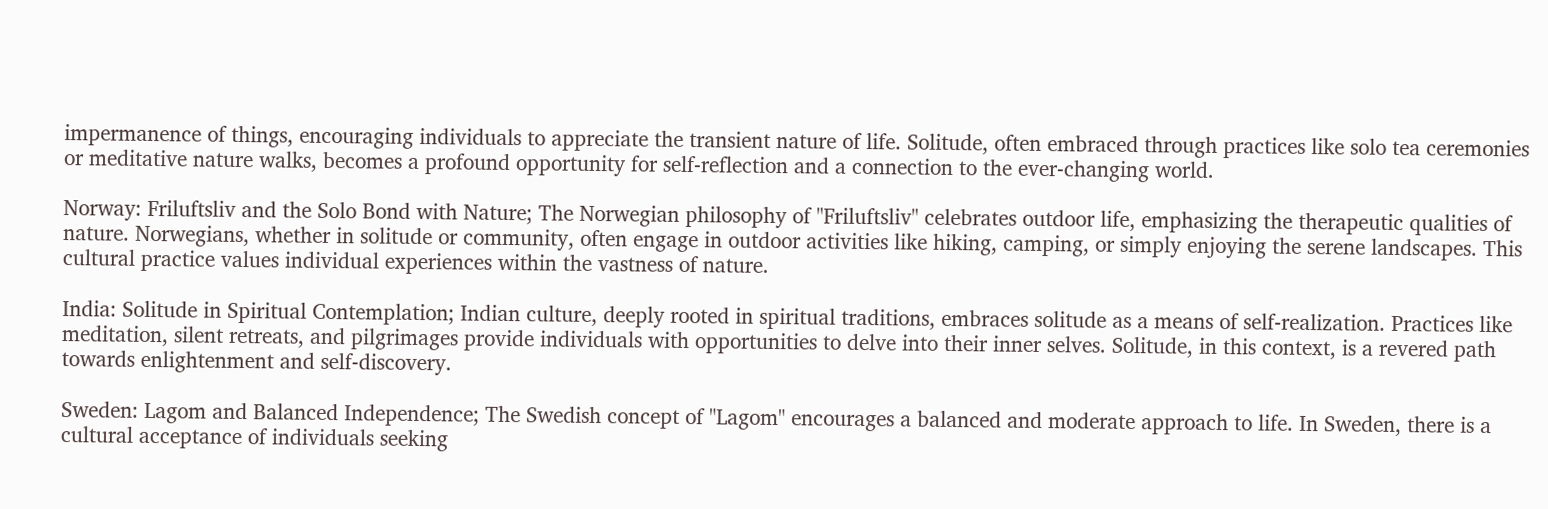impermanence of things, encouraging individuals to appreciate the transient nature of life. Solitude, often embraced through practices like solo tea ceremonies or meditative nature walks, becomes a profound opportunity for self-reflection and a connection to the ever-changing world.

Norway: Friluftsliv and the Solo Bond with Nature; The Norwegian philosophy of "Friluftsliv" celebrates outdoor life, emphasizing the therapeutic qualities of nature. Norwegians, whether in solitude or community, often engage in outdoor activities like hiking, camping, or simply enjoying the serene landscapes. This cultural practice values individual experiences within the vastness of nature.

India: Solitude in Spiritual Contemplation; Indian culture, deeply rooted in spiritual traditions, embraces solitude as a means of self-realization. Practices like meditation, silent retreats, and pilgrimages provide individuals with opportunities to delve into their inner selves. Solitude, in this context, is a revered path towards enlightenment and self-discovery.

Sweden: Lagom and Balanced Independence; The Swedish concept of "Lagom" encourages a balanced and moderate approach to life. In Sweden, there is a cultural acceptance of individuals seeking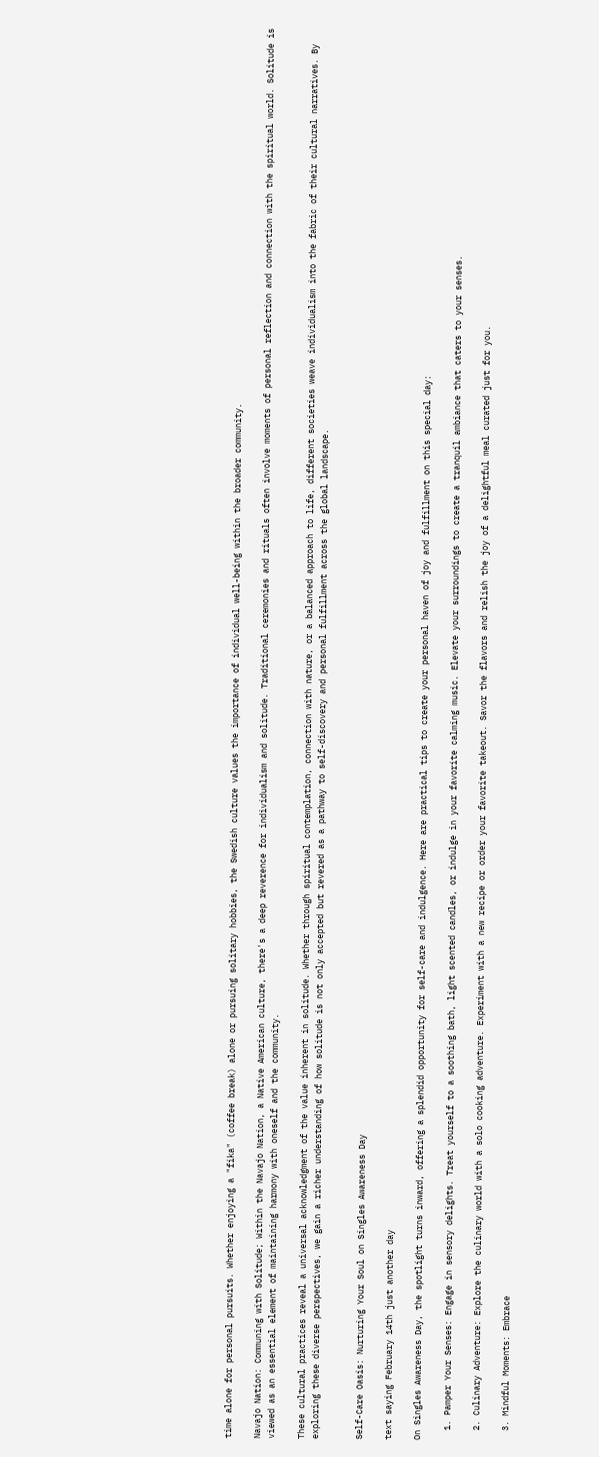time alone for personal pursuits. Whether enjoying a "fika" (coffee break) alone or pursuing solitary hobbies, the Swedish culture values the importance of individual well-being within the broader community.

Navajo Nation: Communing with Solitude; Within the Navajo Nation, a Native American culture, there's a deep reverence for individualism and solitude. Traditional ceremonies and rituals often involve moments of personal reflection and connection with the spiritual world. Solitude is viewed as an essential element of maintaining harmony with oneself and the community.

These cultural practices reveal a universal acknowledgment of the value inherent in solitude. Whether through spiritual contemplation, connection with nature, or a balanced approach to life, different societies weave individualism into the fabric of their cultural narratives. By exploring these diverse perspectives, we gain a richer understanding of how solitude is not only accepted but revered as a pathway to self-discovery and personal fulfillment across the global landscape.


Self-Care Oasis: Nurturing Your Soul on Singles Awareness Day

text saying February 14th just another day

On Singles Awareness Day, the spotlight turns inward, offering a splendid opportunity for self-care and indulgence. Here are practical tips to create your personal haven of joy and fulfillment on this special day:

  1. Pamper Your Senses: Engage in sensory delights. Treat yourself to a soothing bath, light scented candles, or indulge in your favorite calming music. Elevate your surroundings to create a tranquil ambiance that caters to your senses.

  2. Culinary Adventure: Explore the culinary world with a solo cooking adventure. Experiment with a new recipe or order your favorite takeout. Savor the flavors and relish the joy of a delightful meal curated just for you.

  3. Mindful Moments: Embrace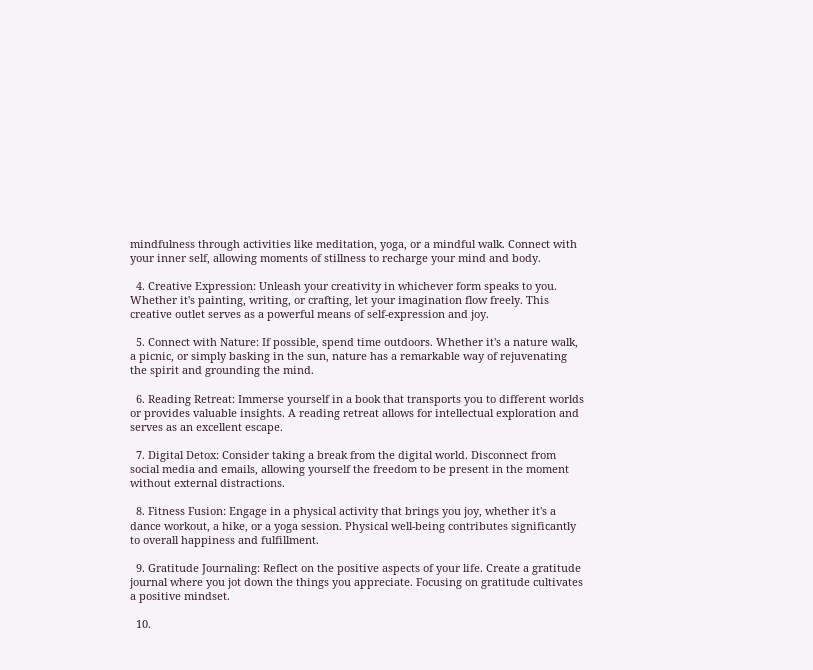mindfulness through activities like meditation, yoga, or a mindful walk. Connect with your inner self, allowing moments of stillness to recharge your mind and body.

  4. Creative Expression: Unleash your creativity in whichever form speaks to you. Whether it's painting, writing, or crafting, let your imagination flow freely. This creative outlet serves as a powerful means of self-expression and joy.

  5. Connect with Nature: If possible, spend time outdoors. Whether it's a nature walk, a picnic, or simply basking in the sun, nature has a remarkable way of rejuvenating the spirit and grounding the mind.

  6. Reading Retreat: Immerse yourself in a book that transports you to different worlds or provides valuable insights. A reading retreat allows for intellectual exploration and serves as an excellent escape.

  7. Digital Detox: Consider taking a break from the digital world. Disconnect from social media and emails, allowing yourself the freedom to be present in the moment without external distractions.

  8. Fitness Fusion: Engage in a physical activity that brings you joy, whether it's a dance workout, a hike, or a yoga session. Physical well-being contributes significantly to overall happiness and fulfillment.

  9. Gratitude Journaling: Reflect on the positive aspects of your life. Create a gratitude journal where you jot down the things you appreciate. Focusing on gratitude cultivates a positive mindset.

  10.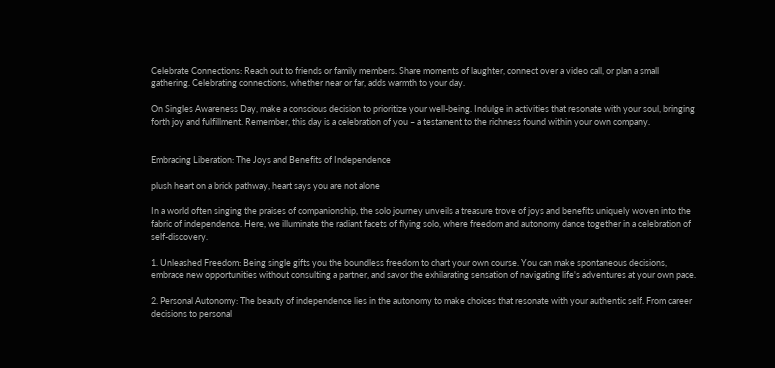Celebrate Connections: Reach out to friends or family members. Share moments of laughter, connect over a video call, or plan a small gathering. Celebrating connections, whether near or far, adds warmth to your day.

On Singles Awareness Day, make a conscious decision to prioritize your well-being. Indulge in activities that resonate with your soul, bringing forth joy and fulfillment. Remember, this day is a celebration of you – a testament to the richness found within your own company.


Embracing Liberation: The Joys and Benefits of Independence

plush heart on a brick pathway, heart says you are not alone

In a world often singing the praises of companionship, the solo journey unveils a treasure trove of joys and benefits uniquely woven into the fabric of independence. Here, we illuminate the radiant facets of flying solo, where freedom and autonomy dance together in a celebration of self-discovery.

1. Unleashed Freedom: Being single gifts you the boundless freedom to chart your own course. You can make spontaneous decisions, embrace new opportunities without consulting a partner, and savor the exhilarating sensation of navigating life's adventures at your own pace.

2. Personal Autonomy: The beauty of independence lies in the autonomy to make choices that resonate with your authentic self. From career decisions to personal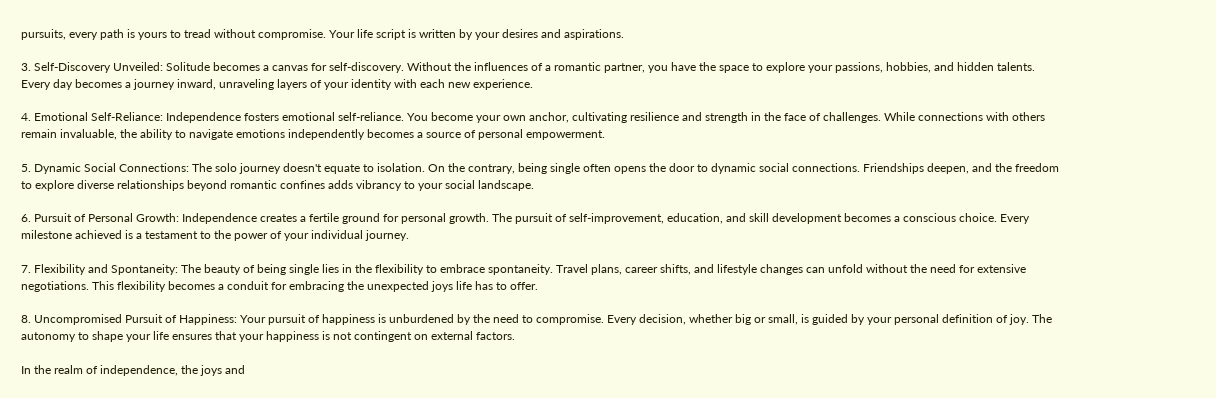pursuits, every path is yours to tread without compromise. Your life script is written by your desires and aspirations.

3. Self-Discovery Unveiled: Solitude becomes a canvas for self-discovery. Without the influences of a romantic partner, you have the space to explore your passions, hobbies, and hidden talents. Every day becomes a journey inward, unraveling layers of your identity with each new experience.

4. Emotional Self-Reliance: Independence fosters emotional self-reliance. You become your own anchor, cultivating resilience and strength in the face of challenges. While connections with others remain invaluable, the ability to navigate emotions independently becomes a source of personal empowerment.

5. Dynamic Social Connections: The solo journey doesn't equate to isolation. On the contrary, being single often opens the door to dynamic social connections. Friendships deepen, and the freedom to explore diverse relationships beyond romantic confines adds vibrancy to your social landscape.

6. Pursuit of Personal Growth: Independence creates a fertile ground for personal growth. The pursuit of self-improvement, education, and skill development becomes a conscious choice. Every milestone achieved is a testament to the power of your individual journey.

7. Flexibility and Spontaneity: The beauty of being single lies in the flexibility to embrace spontaneity. Travel plans, career shifts, and lifestyle changes can unfold without the need for extensive negotiations. This flexibility becomes a conduit for embracing the unexpected joys life has to offer.

8. Uncompromised Pursuit of Happiness: Your pursuit of happiness is unburdened by the need to compromise. Every decision, whether big or small, is guided by your personal definition of joy. The autonomy to shape your life ensures that your happiness is not contingent on external factors.

In the realm of independence, the joys and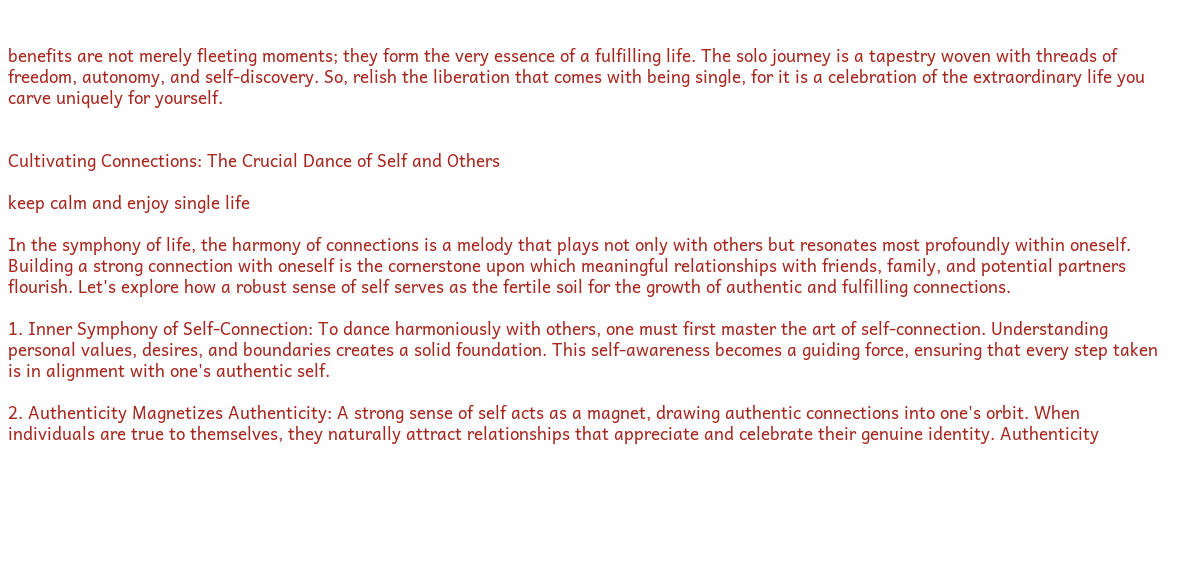benefits are not merely fleeting moments; they form the very essence of a fulfilling life. The solo journey is a tapestry woven with threads of freedom, autonomy, and self-discovery. So, relish the liberation that comes with being single, for it is a celebration of the extraordinary life you carve uniquely for yourself.


Cultivating Connections: The Crucial Dance of Self and Others

keep calm and enjoy single life

In the symphony of life, the harmony of connections is a melody that plays not only with others but resonates most profoundly within oneself. Building a strong connection with oneself is the cornerstone upon which meaningful relationships with friends, family, and potential partners flourish. Let's explore how a robust sense of self serves as the fertile soil for the growth of authentic and fulfilling connections.

1. Inner Symphony of Self-Connection: To dance harmoniously with others, one must first master the art of self-connection. Understanding personal values, desires, and boundaries creates a solid foundation. This self-awareness becomes a guiding force, ensuring that every step taken is in alignment with one's authentic self.

2. Authenticity Magnetizes Authenticity: A strong sense of self acts as a magnet, drawing authentic connections into one's orbit. When individuals are true to themselves, they naturally attract relationships that appreciate and celebrate their genuine identity. Authenticity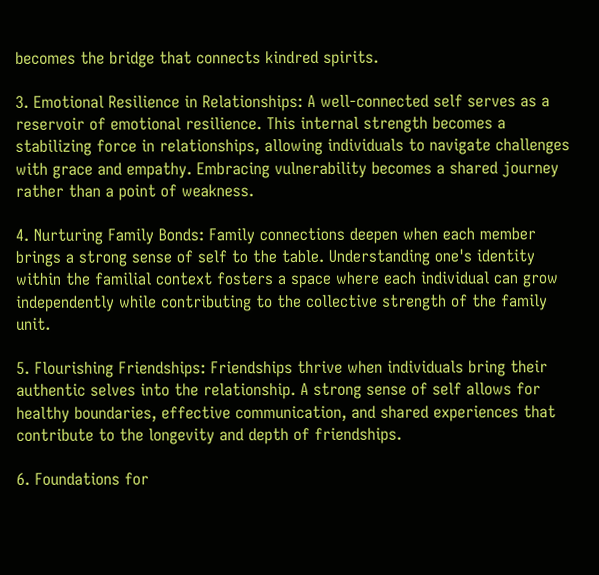becomes the bridge that connects kindred spirits.

3. Emotional Resilience in Relationships: A well-connected self serves as a reservoir of emotional resilience. This internal strength becomes a stabilizing force in relationships, allowing individuals to navigate challenges with grace and empathy. Embracing vulnerability becomes a shared journey rather than a point of weakness.

4. Nurturing Family Bonds: Family connections deepen when each member brings a strong sense of self to the table. Understanding one's identity within the familial context fosters a space where each individual can grow independently while contributing to the collective strength of the family unit.

5. Flourishing Friendships: Friendships thrive when individuals bring their authentic selves into the relationship. A strong sense of self allows for healthy boundaries, effective communication, and shared experiences that contribute to the longevity and depth of friendships.

6. Foundations for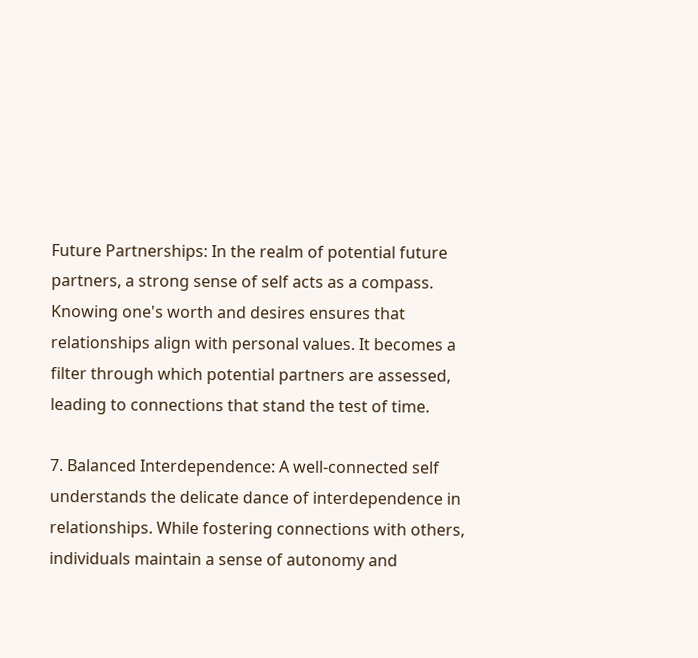Future Partnerships: In the realm of potential future partners, a strong sense of self acts as a compass. Knowing one's worth and desires ensures that relationships align with personal values. It becomes a filter through which potential partners are assessed, leading to connections that stand the test of time.

7. Balanced Interdependence: A well-connected self understands the delicate dance of interdependence in relationships. While fostering connections with others, individuals maintain a sense of autonomy and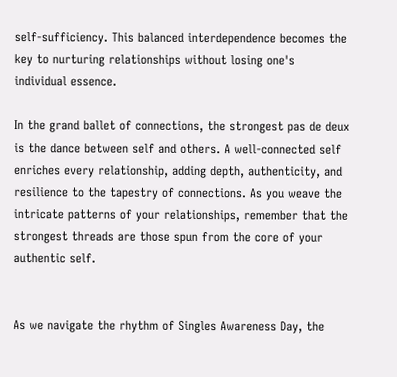self-sufficiency. This balanced interdependence becomes the key to nurturing relationships without losing one's individual essence.

In the grand ballet of connections, the strongest pas de deux is the dance between self and others. A well-connected self enriches every relationship, adding depth, authenticity, and resilience to the tapestry of connections. As you weave the intricate patterns of your relationships, remember that the strongest threads are those spun from the core of your authentic self.


As we navigate the rhythm of Singles Awareness Day, the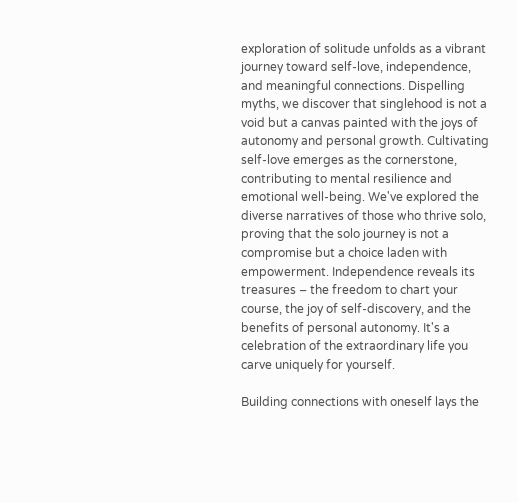exploration of solitude unfolds as a vibrant journey toward self-love, independence, and meaningful connections. Dispelling myths, we discover that singlehood is not a void but a canvas painted with the joys of autonomy and personal growth. Cultivating self-love emerges as the cornerstone, contributing to mental resilience and emotional well-being. We've explored the diverse narratives of those who thrive solo, proving that the solo journey is not a compromise but a choice laden with empowerment. Independence reveals its treasures – the freedom to chart your course, the joy of self-discovery, and the benefits of personal autonomy. It's a celebration of the extraordinary life you carve uniquely for yourself.

Building connections with oneself lays the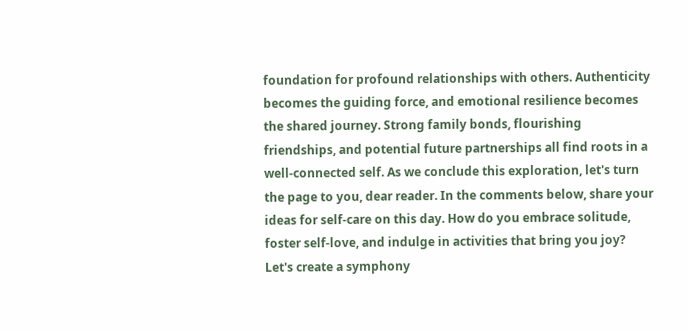foundation for profound relationships with others. Authenticity becomes the guiding force, and emotional resilience becomes the shared journey. Strong family bonds, flourishing friendships, and potential future partnerships all find roots in a well-connected self. As we conclude this exploration, let's turn the page to you, dear reader. In the comments below, share your ideas for self-care on this day. How do you embrace solitude, foster self-love, and indulge in activities that bring you joy? Let's create a symphony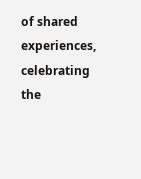of shared experiences, celebrating the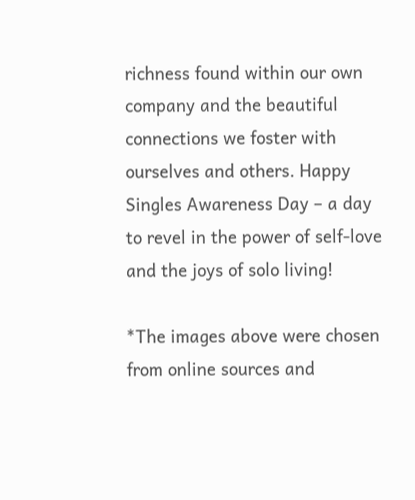richness found within our own company and the beautiful connections we foster with ourselves and others. Happy Singles Awareness Day – a day to revel in the power of self-love and the joys of solo living!

*The images above were chosen from online sources and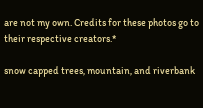are not my own. Credits for these photos go to their respective creators.*

snow capped trees, mountain, and riverbank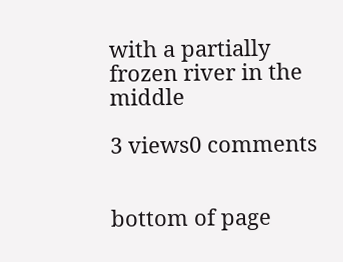with a partially frozen river in the middle

3 views0 comments


bottom of page